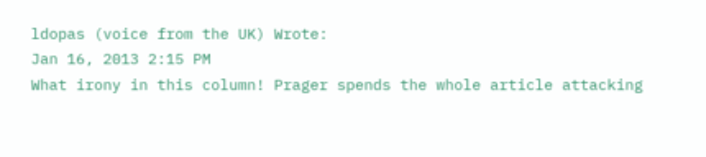ldopas (voice from the UK) Wrote:
Jan 16, 2013 2:15 PM
What irony in this column! Prager spends the whole article attacking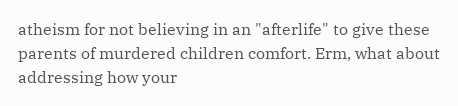atheism for not believing in an "afterlife" to give these parents of murdered children comfort. Erm, what about addressing how your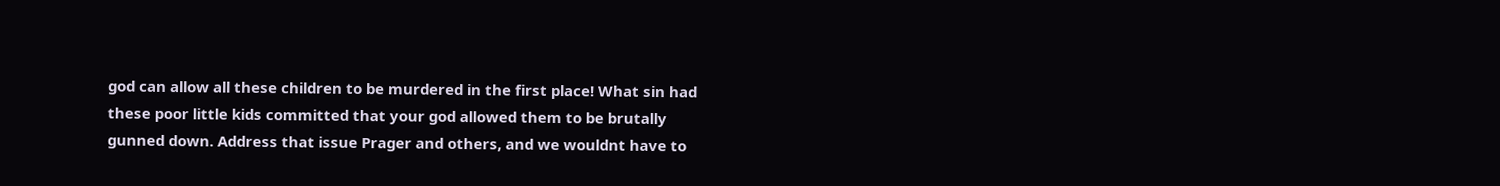god can allow all these children to be murdered in the first place! What sin had these poor little kids committed that your god allowed them to be brutally gunned down. Address that issue Prager and others, and we wouldnt have to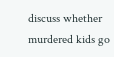discuss whether murdered kids go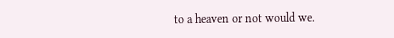to a heaven or not would we.